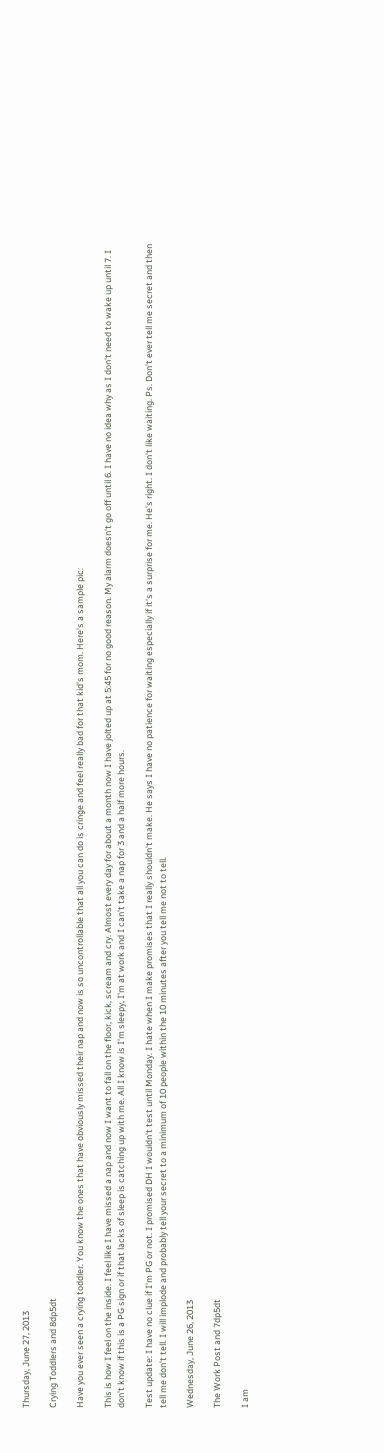Thursday, June 27, 2013

Crying Toddlers and 8dp5dt

Have you ever seen a crying toddler. You know the ones that have obviously missed their nap and now is so uncontrollable that all you can do is cringe and feel really bad for that kid's mom. Here's a sample pic:

This is how I feel on the inside. I feel like I have missed a nap and now I want to fall on the floor, kick, scream and cry. Almost every day for about a month now I have jolted up at 5:45 for no good reason. My alarm doesn't go off until 6. I have no idea why as I don't need to wake up until 7. I don't know if this is a PG sign or if that lacks of sleep is catching up with me. All I know is I'm sleepy, I'm at work and I can't take a nap for 3 and a half more hours.

Test update: I have no clue if I'm PG or not. I promised DH I wouldn't test until Monday. I hate when I make promises that I really shouldn't make. He says I have no patience for waiting especially if it's a surprise for me. He's right. I don't like waiting. Ps. Don't ever tell me secret and then tell me don't tell. I will implode and probably tell your secret to a minimum of 10 people within the 10 minutes after you tell me not to tell.

Wednesday, June 26, 2013

The Work Post and 7dp5dt

I am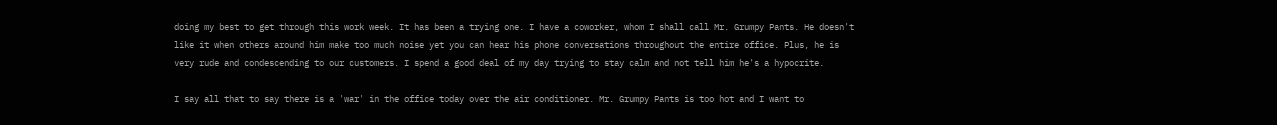doing my best to get through this work week. It has been a trying one. I have a coworker, whom I shall call Mr. Grumpy Pants. He doesn't like it when others around him make too much noise yet you can hear his phone conversations throughout the entire office. Plus, he is very rude and condescending to our customers. I spend a good deal of my day trying to stay calm and not tell him he's a hypocrite.

I say all that to say there is a 'war' in the office today over the air conditioner. Mr. Grumpy Pants is too hot and I want to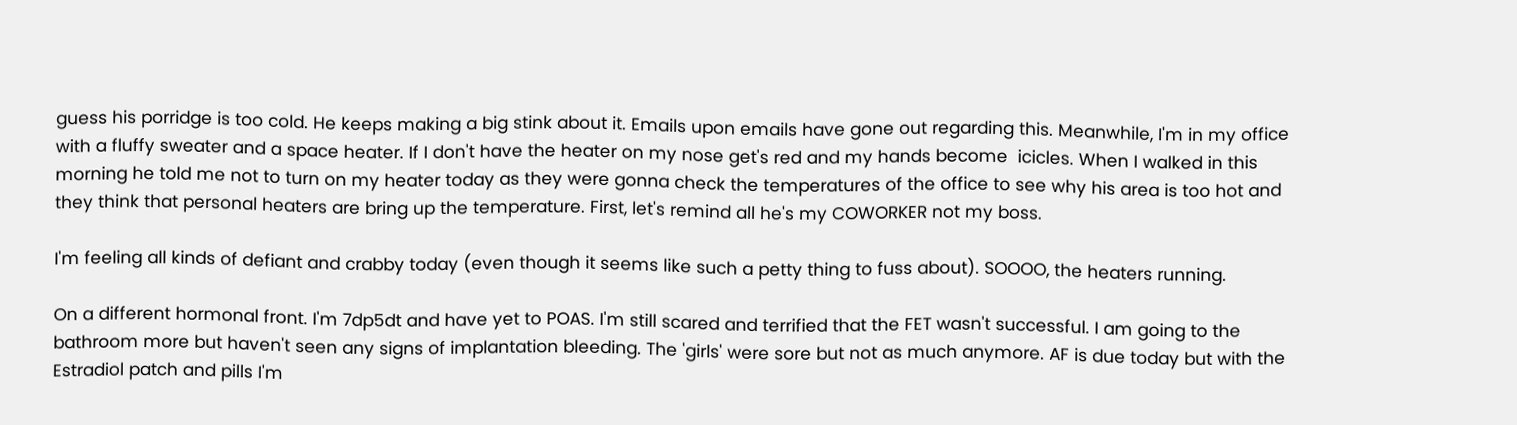guess his porridge is too cold. He keeps making a big stink about it. Emails upon emails have gone out regarding this. Meanwhile, I'm in my office with a fluffy sweater and a space heater. If I don't have the heater on my nose get's red and my hands become  icicles. When I walked in this morning he told me not to turn on my heater today as they were gonna check the temperatures of the office to see why his area is too hot and they think that personal heaters are bring up the temperature. First, let's remind all he's my COWORKER not my boss.

I'm feeling all kinds of defiant and crabby today (even though it seems like such a petty thing to fuss about). SOOOO, the heaters running.

On a different hormonal front. I'm 7dp5dt and have yet to POAS. I'm still scared and terrified that the FET wasn't successful. I am going to the bathroom more but haven't seen any signs of implantation bleeding. The 'girls' were sore but not as much anymore. AF is due today but with the Estradiol patch and pills I'm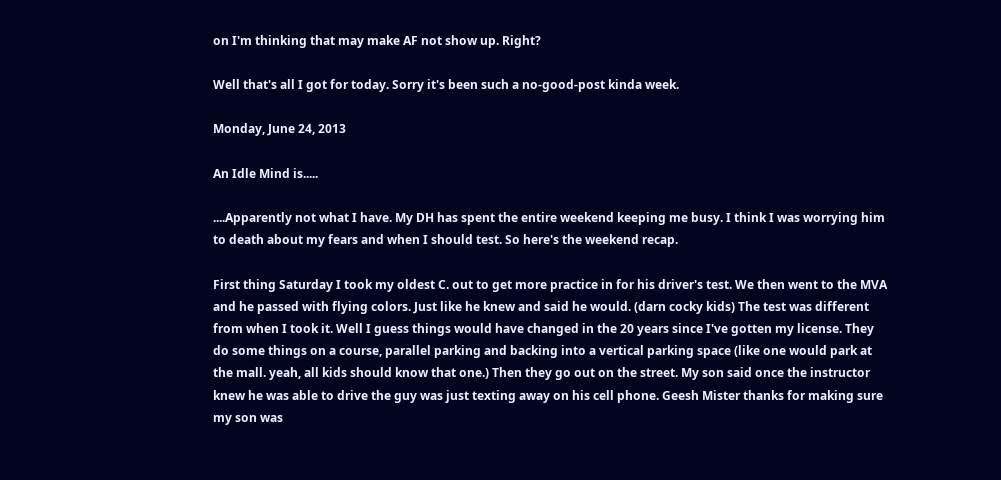on I'm thinking that may make AF not show up. Right?

Well that's all I got for today. Sorry it's been such a no-good-post kinda week.

Monday, June 24, 2013

An Idle Mind is.....

....Apparently not what I have. My DH has spent the entire weekend keeping me busy. I think I was worrying him to death about my fears and when I should test. So here's the weekend recap.

First thing Saturday I took my oldest C. out to get more practice in for his driver's test. We then went to the MVA and he passed with flying colors. Just like he knew and said he would. (darn cocky kids) The test was different from when I took it. Well I guess things would have changed in the 20 years since I've gotten my license. They do some things on a course, parallel parking and backing into a vertical parking space (like one would park at the mall. yeah, all kids should know that one.) Then they go out on the street. My son said once the instructor knew he was able to drive the guy was just texting away on his cell phone. Geesh Mister thanks for making sure my son was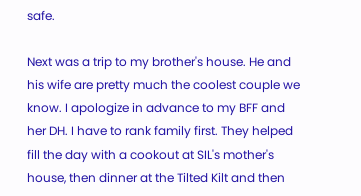safe.

Next was a trip to my brother's house. He and his wife are pretty much the coolest couple we know. I apologize in advance to my BFF and her DH. I have to rank family first. They helped fill the day with a cookout at SIL's mother's house, then dinner at the Tilted Kilt and then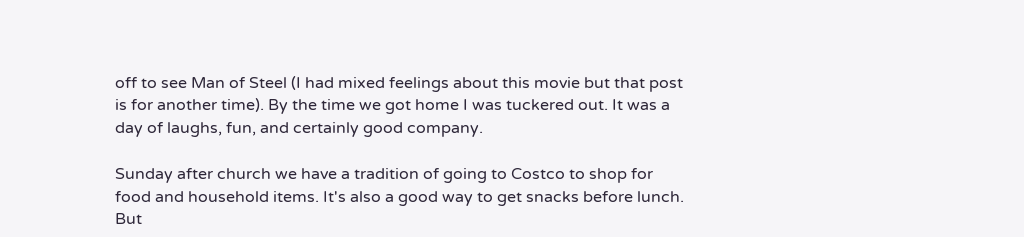off to see Man of Steel (I had mixed feelings about this movie but that post is for another time). By the time we got home I was tuckered out. It was a day of laughs, fun, and certainly good company.

Sunday after church we have a tradition of going to Costco to shop for food and household items. It's also a good way to get snacks before lunch. But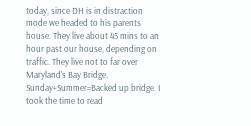today, since DH is in distraction mode we headed to his parents house. They live about 45 mins to an hour past our house, depending on traffic. They live not to far over Maryland's Bay Bridge. Sunday+Summer=Backed up bridge. I took the time to read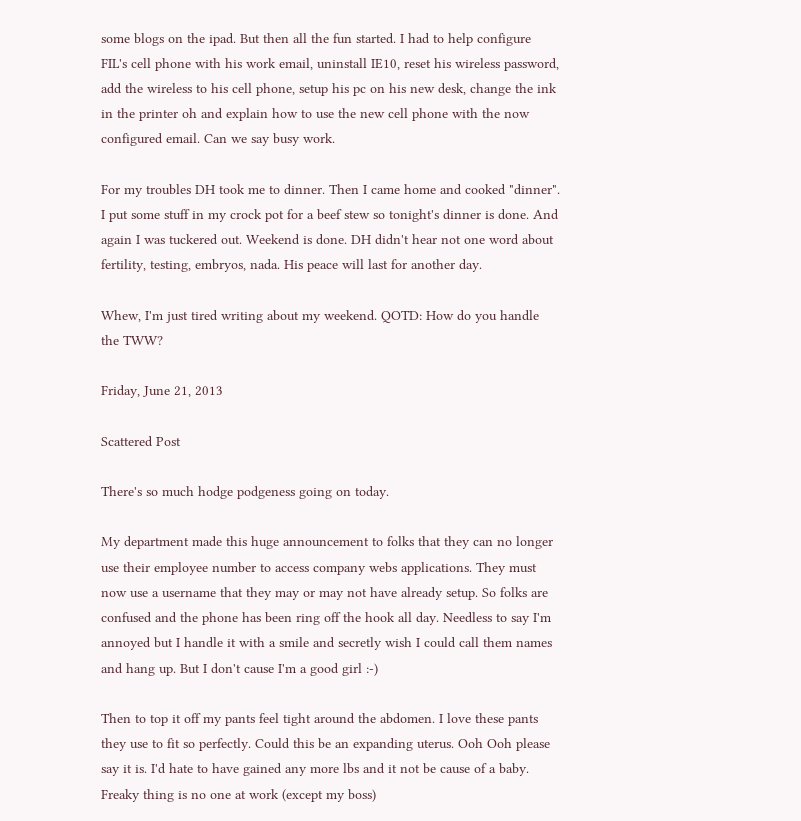some blogs on the ipad. But then all the fun started. I had to help configure FIL's cell phone with his work email, uninstall IE10, reset his wireless password, add the wireless to his cell phone, setup his pc on his new desk, change the ink in the printer oh and explain how to use the new cell phone with the now configured email. Can we say busy work.

For my troubles DH took me to dinner. Then I came home and cooked "dinner". I put some stuff in my crock pot for a beef stew so tonight's dinner is done. And again I was tuckered out. Weekend is done. DH didn't hear not one word about fertility, testing, embryos, nada. His peace will last for another day.

Whew, I'm just tired writing about my weekend. QOTD: How do you handle the TWW?

Friday, June 21, 2013

Scattered Post

There's so much hodge podgeness going on today.

My department made this huge announcement to folks that they can no longer use their employee number to access company webs applications. They must now use a username that they may or may not have already setup. So folks are confused and the phone has been ring off the hook all day. Needless to say I'm annoyed but I handle it with a smile and secretly wish I could call them names and hang up. But I don't cause I'm a good girl :-)

Then to top it off my pants feel tight around the abdomen. I love these pants they use to fit so perfectly. Could this be an expanding uterus. Ooh Ooh please say it is. I'd hate to have gained any more lbs and it not be cause of a baby. Freaky thing is no one at work (except my boss)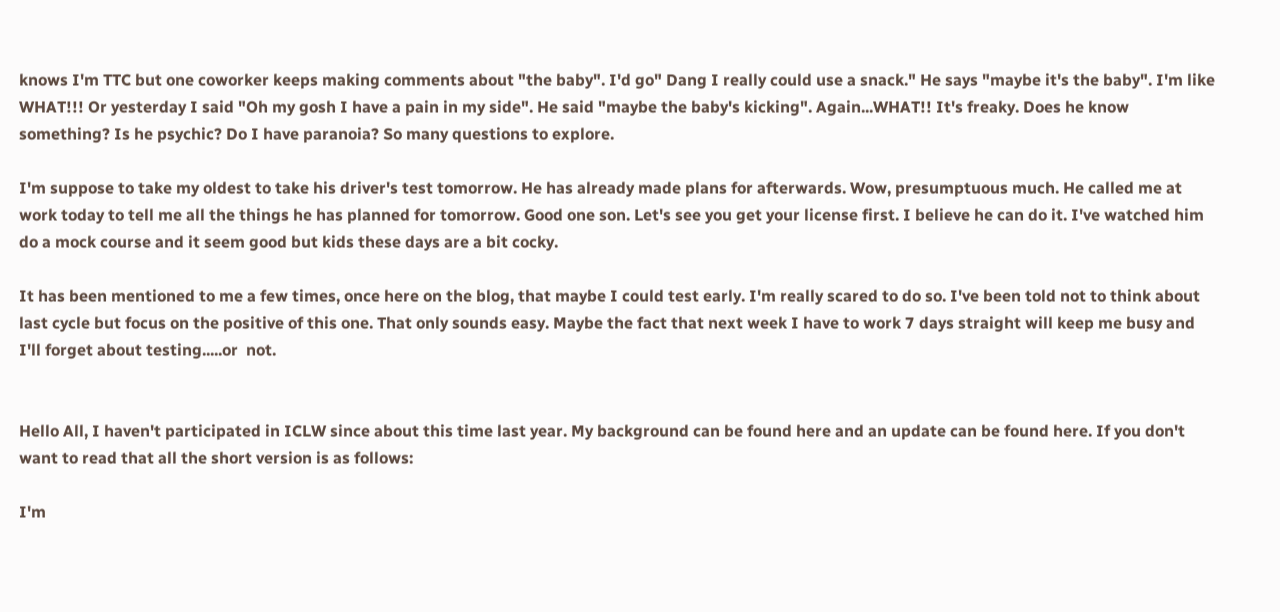knows I'm TTC but one coworker keeps making comments about "the baby". I'd go" Dang I really could use a snack." He says "maybe it's the baby". I'm like WHAT!!! Or yesterday I said "Oh my gosh I have a pain in my side". He said "maybe the baby's kicking". Again...WHAT!! It's freaky. Does he know something? Is he psychic? Do I have paranoia? So many questions to explore.

I'm suppose to take my oldest to take his driver's test tomorrow. He has already made plans for afterwards. Wow, presumptuous much. He called me at work today to tell me all the things he has planned for tomorrow. Good one son. Let's see you get your license first. I believe he can do it. I've watched him do a mock course and it seem good but kids these days are a bit cocky.

It has been mentioned to me a few times, once here on the blog, that maybe I could test early. I'm really scared to do so. I've been told not to think about last cycle but focus on the positive of this one. That only sounds easy. Maybe the fact that next week I have to work 7 days straight will keep me busy and I'll forget about testing.....or  not.


Hello All, I haven't participated in ICLW since about this time last year. My background can be found here and an update can be found here. If you don't want to read that all the short version is as follows:

I'm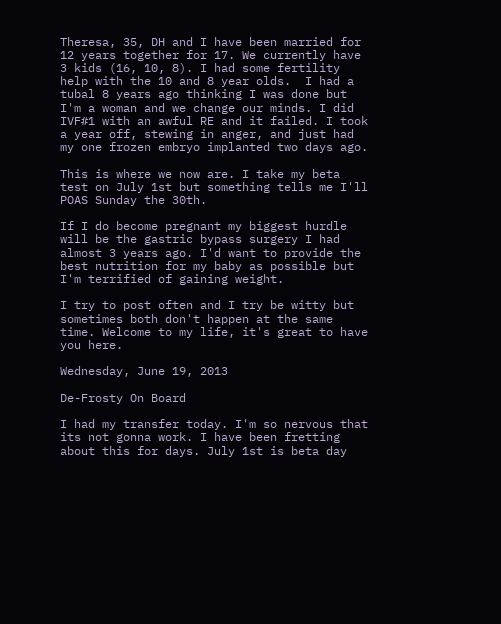Theresa, 35, DH and I have been married for 12 years together for 17. We currently have 3 kids (16, 10, 8). I had some fertility help with the 10 and 8 year olds.  I had a tubal 8 years ago thinking I was done but I'm a woman and we change our minds. I did IVF#1 with an awful RE and it failed. I took a year off, stewing in anger, and just had my one frozen embryo implanted two days ago.

This is where we now are. I take my beta test on July 1st but something tells me I'll POAS Sunday the 30th.

If I do become pregnant my biggest hurdle will be the gastric bypass surgery I had almost 3 years ago. I'd want to provide the best nutrition for my baby as possible but I'm terrified of gaining weight.

I try to post often and I try be witty but sometimes both don't happen at the same time. Welcome to my life, it's great to have you here.

Wednesday, June 19, 2013

De-Frosty On Board

I had my transfer today. I'm so nervous that its not gonna work. I have been fretting about this for days. July 1st is beta day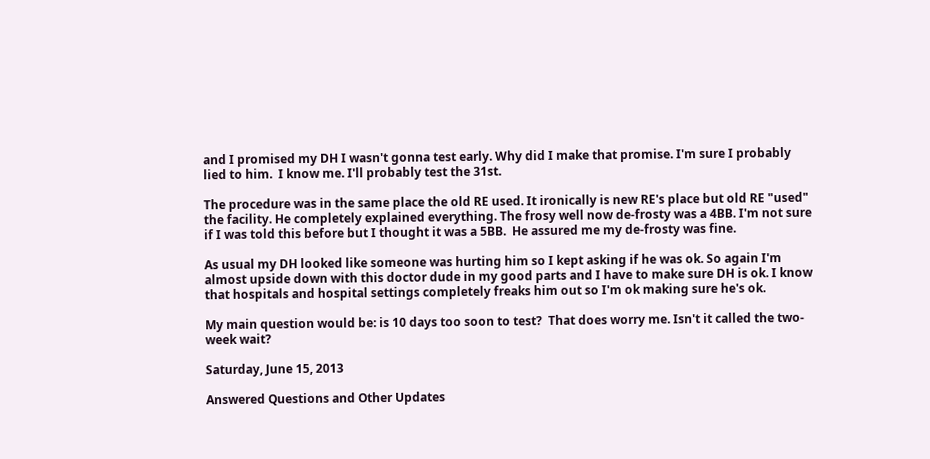and I promised my DH I wasn't gonna test early. Why did I make that promise. I'm sure I probably lied to him.  I know me. I'll probably test the 31st.

The procedure was in the same place the old RE used. It ironically is new RE's place but old RE "used" the facility. He completely explained everything. The frosy well now de-frosty was a 4BB. I'm not sure if I was told this before but I thought it was a 5BB.  He assured me my de-frosty was fine.

As usual my DH looked like someone was hurting him so I kept asking if he was ok. So again I'm almost upside down with this doctor dude in my good parts and I have to make sure DH is ok. I know that hospitals and hospital settings completely freaks him out so I'm ok making sure he's ok.

My main question would be: is 10 days too soon to test?  That does worry me. Isn't it called the two-week wait?

Saturday, June 15, 2013

Answered Questions and Other Updates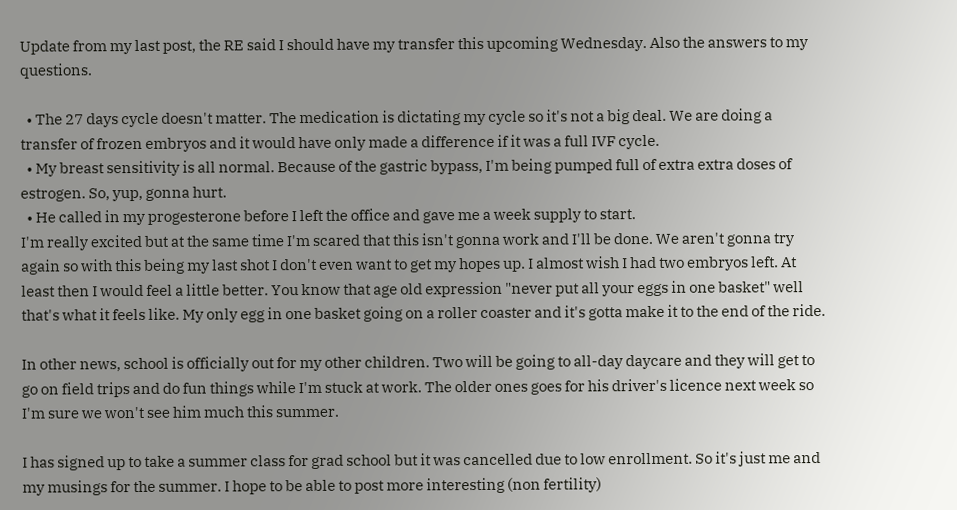Update from my last post, the RE said I should have my transfer this upcoming Wednesday. Also the answers to my questions.

  • The 27 days cycle doesn't matter. The medication is dictating my cycle so it's not a big deal. We are doing a transfer of frozen embryos and it would have only made a difference if it was a full IVF cycle.
  • My breast sensitivity is all normal. Because of the gastric bypass, I'm being pumped full of extra extra doses of estrogen. So, yup, gonna hurt.
  • He called in my progesterone before I left the office and gave me a week supply to start.
I'm really excited but at the same time I'm scared that this isn't gonna work and I'll be done. We aren't gonna try again so with this being my last shot I don't even want to get my hopes up. I almost wish I had two embryos left. At least then I would feel a little better. You know that age old expression "never put all your eggs in one basket" well that's what it feels like. My only egg in one basket going on a roller coaster and it's gotta make it to the end of the ride.

In other news, school is officially out for my other children. Two will be going to all-day daycare and they will get to go on field trips and do fun things while I'm stuck at work. The older ones goes for his driver's licence next week so I'm sure we won't see him much this summer.

I has signed up to take a summer class for grad school but it was cancelled due to low enrollment. So it's just me and my musings for the summer. I hope to be able to post more interesting (non fertility)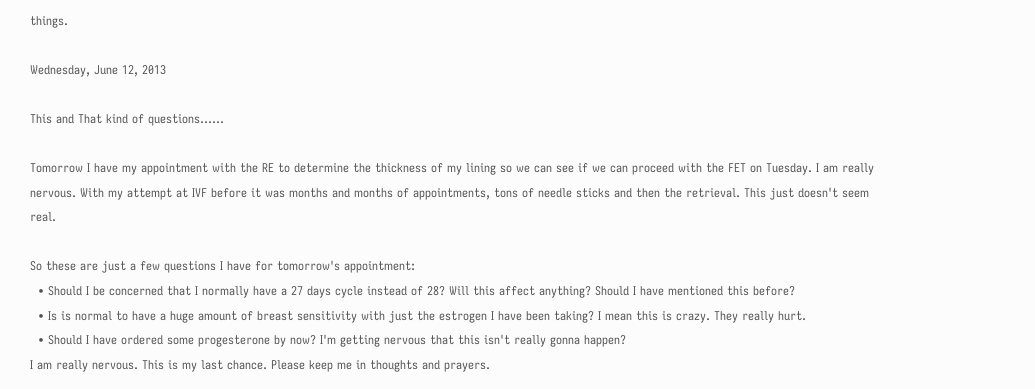things.

Wednesday, June 12, 2013

This and That kind of questions......

Tomorrow I have my appointment with the RE to determine the thickness of my lining so we can see if we can proceed with the FET on Tuesday. I am really nervous. With my attempt at IVF before it was months and months of appointments, tons of needle sticks and then the retrieval. This just doesn't seem real.

So these are just a few questions I have for tomorrow's appointment:
  • Should I be concerned that I normally have a 27 days cycle instead of 28? Will this affect anything? Should I have mentioned this before?
  • Is is normal to have a huge amount of breast sensitivity with just the estrogen I have been taking? I mean this is crazy. They really hurt.
  • Should I have ordered some progesterone by now? I'm getting nervous that this isn't really gonna happen?
I am really nervous. This is my last chance. Please keep me in thoughts and prayers.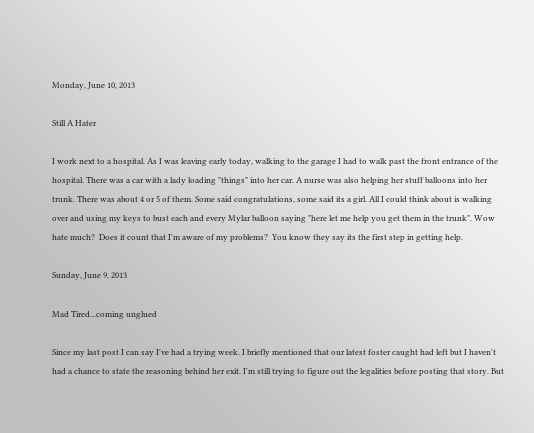Monday, June 10, 2013

Still A Hater

I work next to a hospital. As I was leaving early today, walking to the garage I had to walk past the front entrance of the hospital. There was a car with a lady loading "things" into her car. A nurse was also helping her stuff balloons into her trunk. There was about 4 or 5 of them. Some said congratulations, some said its a girl. All I could think about is walking over and using my keys to bust each and every Mylar balloon saying "here let me help you get them in the trunk". Wow hate much?  Does it count that I'm aware of my problems?  You know they say its the first step in getting help.

Sunday, June 9, 2013

Mad Tired...coming unglued

Since my last post I can say I've had a trying week. I briefly mentioned that our latest foster caught had left but I haven't had a chance to state the reasoning behind her exit. I'm still trying to figure out the legalities before posting that story. But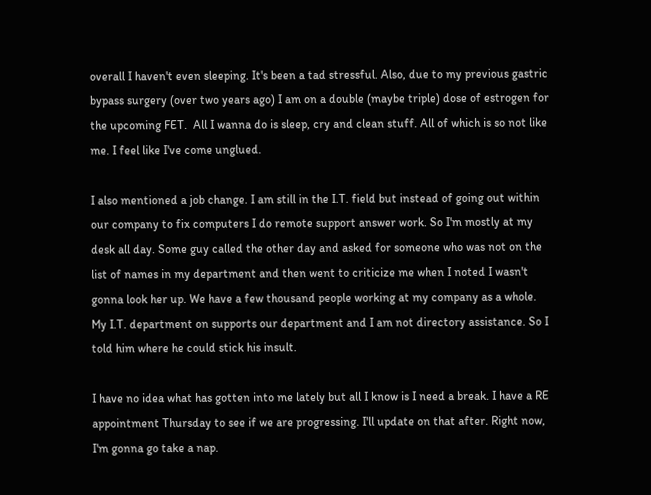overall I haven't even sleeping. It's been a tad stressful. Also, due to my previous gastric bypass surgery (over two years ago) I am on a double (maybe triple) dose of estrogen for the upcoming FET.  All I wanna do is sleep, cry and clean stuff. All of which is so not like me. I feel like I've come unglued.

I also mentioned a job change. I am still in the I.T. field but instead of going out within our company to fix computers I do remote support answer work. So I'm mostly at my desk all day. Some guy called the other day and asked for someone who was not on the list of names in my department and then went to criticize me when I noted I wasn't gonna look her up. We have a few thousand people working at my company as a whole. My I.T. department on supports our department and I am not directory assistance. So I told him where he could stick his insult.

I have no idea what has gotten into me lately but all I know is I need a break. I have a RE appointment Thursday to see if we are progressing. I'll update on that after. Right now,  I'm gonna go take a nap.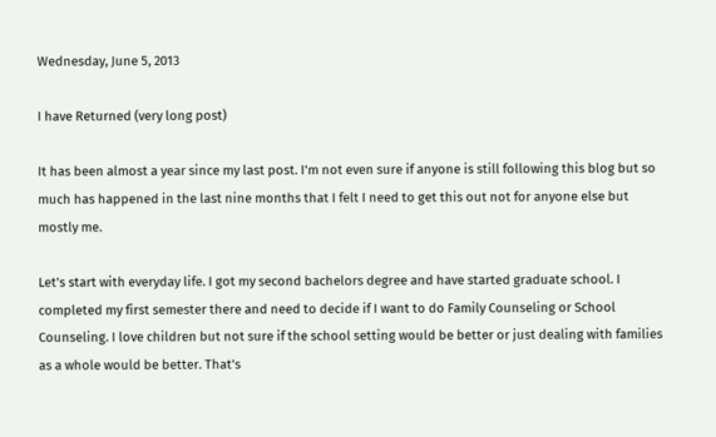Wednesday, June 5, 2013

I have Returned (very long post)

It has been almost a year since my last post. I'm not even sure if anyone is still following this blog but so much has happened in the last nine months that I felt I need to get this out not for anyone else but mostly me.

Let's start with everyday life. I got my second bachelors degree and have started graduate school. I completed my first semester there and need to decide if I want to do Family Counseling or School Counseling. I love children but not sure if the school setting would be better or just dealing with families as a whole would be better. That's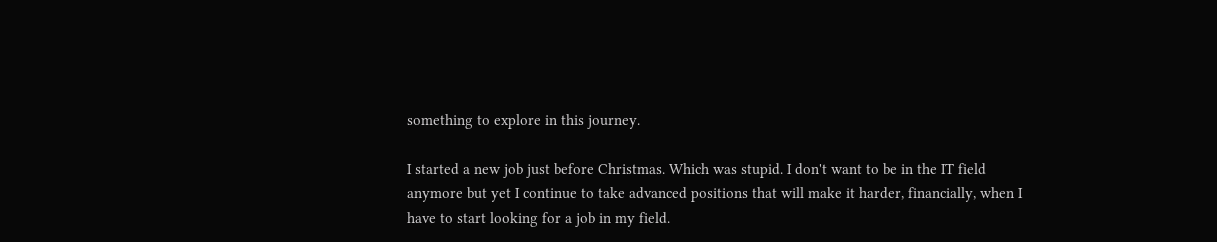something to explore in this journey.

I started a new job just before Christmas. Which was stupid. I don't want to be in the IT field anymore but yet I continue to take advanced positions that will make it harder, financially, when I have to start looking for a job in my field.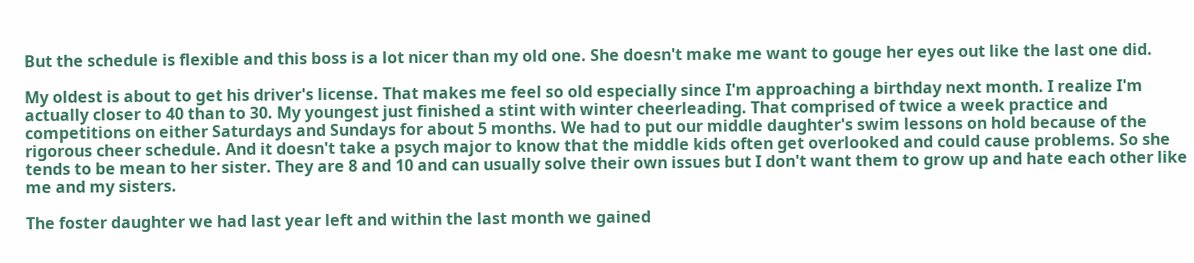But the schedule is flexible and this boss is a lot nicer than my old one. She doesn't make me want to gouge her eyes out like the last one did.

My oldest is about to get his driver's license. That makes me feel so old especially since I'm approaching a birthday next month. I realize I'm actually closer to 40 than to 30. My youngest just finished a stint with winter cheerleading. That comprised of twice a week practice and competitions on either Saturdays and Sundays for about 5 months. We had to put our middle daughter's swim lessons on hold because of the rigorous cheer schedule. And it doesn't take a psych major to know that the middle kids often get overlooked and could cause problems. So she tends to be mean to her sister. They are 8 and 10 and can usually solve their own issues but I don't want them to grow up and hate each other like me and my sisters.

The foster daughter we had last year left and within the last month we gained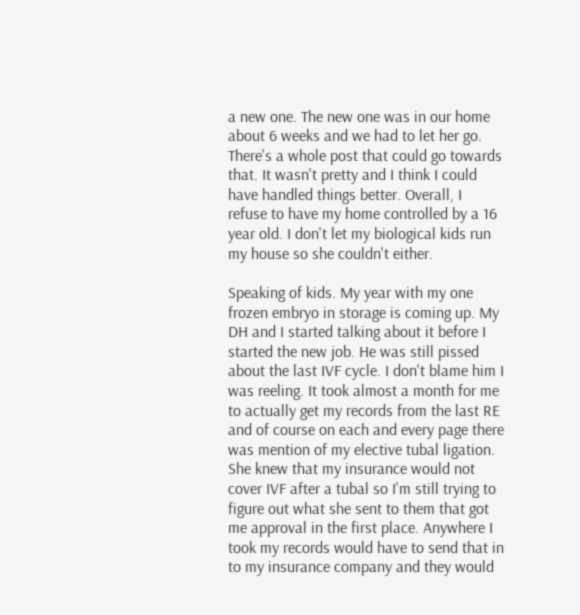a new one. The new one was in our home about 6 weeks and we had to let her go. There's a whole post that could go towards that. It wasn't pretty and I think I could have handled things better. Overall, I refuse to have my home controlled by a 16 year old. I don't let my biological kids run my house so she couldn't either.

Speaking of kids. My year with my one frozen embryo in storage is coming up. My DH and I started talking about it before I started the new job. He was still pissed about the last IVF cycle. I don't blame him I was reeling. It took almost a month for me to actually get my records from the last RE and of course on each and every page there was mention of my elective tubal ligation. She knew that my insurance would not cover IVF after a tubal so I'm still trying to figure out what she sent to them that got me approval in the first place. Anywhere I took my records would have to send that in to my insurance company and they would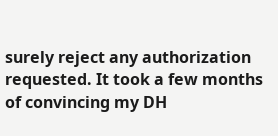surely reject any authorization requested. It took a few months of convincing my DH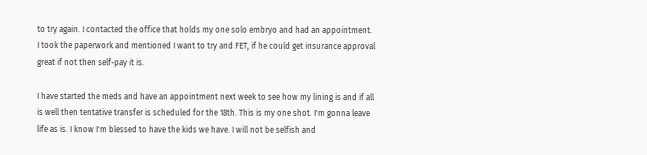to try again. I contacted the office that holds my one solo embryo and had an appointment. I took the paperwork and mentioned I want to try and FET, if he could get insurance approval great if not then self-pay it is.

I have started the meds and have an appointment next week to see how my lining is and if all is well then tentative transfer is scheduled for the 18th. This is my one shot. I'm gonna leave life as is. I know I'm blessed to have the kids we have. I will not be selfish and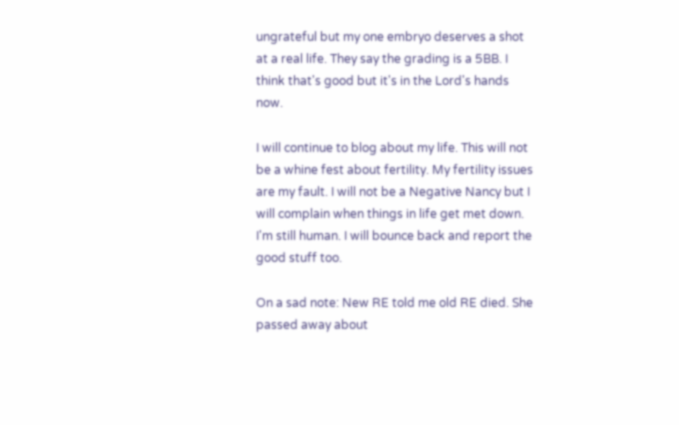ungrateful but my one embryo deserves a shot at a real life. They say the grading is a 5BB. I think that's good but it's in the Lord's hands now.

I will continue to blog about my life. This will not be a whine fest about fertility. My fertility issues are my fault. I will not be a Negative Nancy but I will complain when things in life get met down. I'm still human. I will bounce back and report the good stuff too.

On a sad note: New RE told me old RE died. She passed away about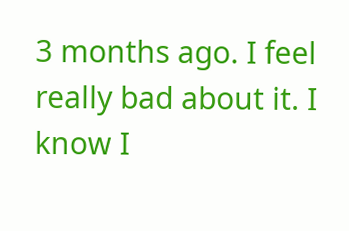3 months ago. I feel really bad about it. I know I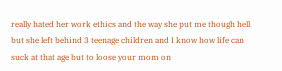really hated her work ethics and the way she put me though hell but she left behind 3 teenage children and I know how life can suck at that age but to loose your mom on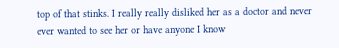top of that stinks. I really really disliked her as a doctor and never ever wanted to see her or have anyone I know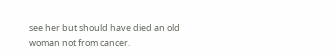see her but should have died an old woman not from cancer.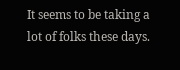It seems to be taking a lot of folks these days.